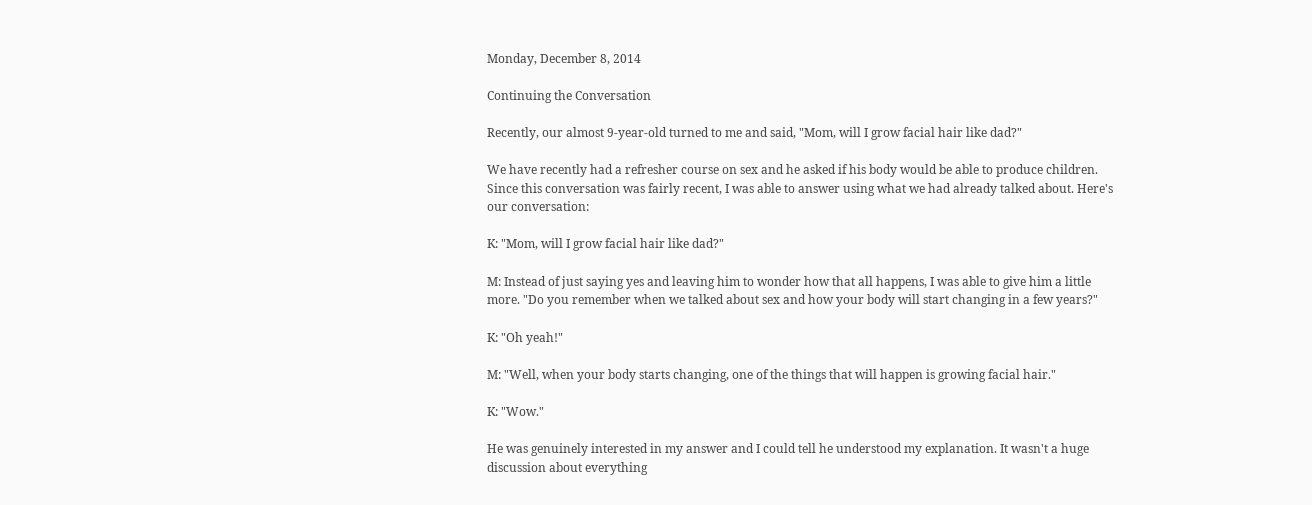Monday, December 8, 2014

Continuing the Conversation

Recently, our almost 9-year-old turned to me and said, "Mom, will I grow facial hair like dad?"

We have recently had a refresher course on sex and he asked if his body would be able to produce children. Since this conversation was fairly recent, I was able to answer using what we had already talked about. Here's our conversation:

K: "Mom, will I grow facial hair like dad?"

M: Instead of just saying yes and leaving him to wonder how that all happens, I was able to give him a little more. "Do you remember when we talked about sex and how your body will start changing in a few years?"

K: "Oh yeah!"

M: "Well, when your body starts changing, one of the things that will happen is growing facial hair."

K: "Wow."

He was genuinely interested in my answer and I could tell he understood my explanation. It wasn't a huge discussion about everything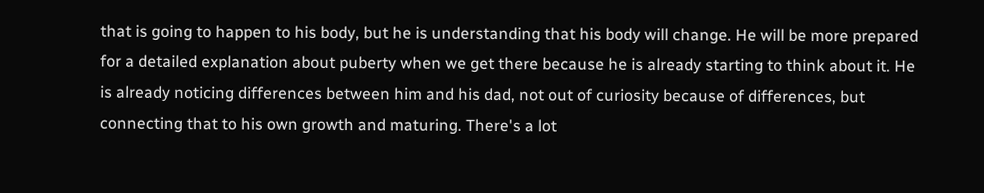that is going to happen to his body, but he is understanding that his body will change. He will be more prepared for a detailed explanation about puberty when we get there because he is already starting to think about it. He is already noticing differences between him and his dad, not out of curiosity because of differences, but connecting that to his own growth and maturing. There's a lot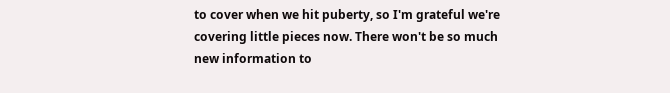to cover when we hit puberty, so I'm grateful we're covering little pieces now. There won't be so much new information to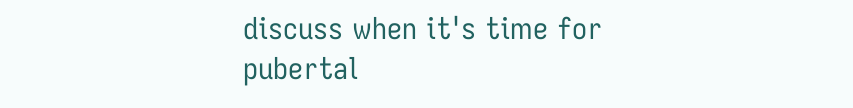discuss when it's time for pubertal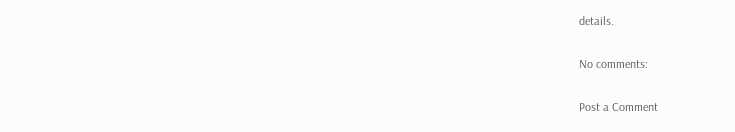details.

No comments:

Post a Comment